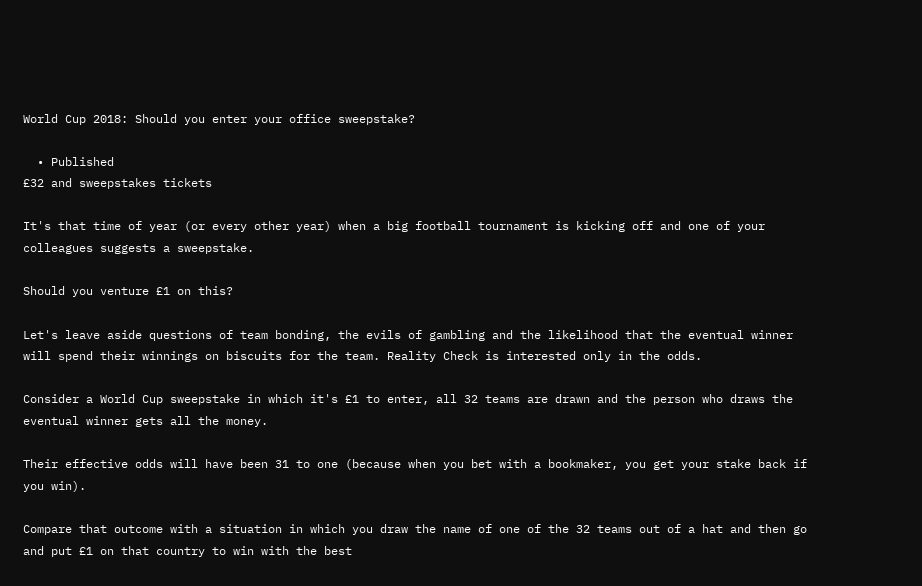World Cup 2018: Should you enter your office sweepstake?

  • Published
£32 and sweepstakes tickets

It's that time of year (or every other year) when a big football tournament is kicking off and one of your colleagues suggests a sweepstake.

Should you venture £1 on this?

Let's leave aside questions of team bonding, the evils of gambling and the likelihood that the eventual winner will spend their winnings on biscuits for the team. Reality Check is interested only in the odds.

Consider a World Cup sweepstake in which it's £1 to enter, all 32 teams are drawn and the person who draws the eventual winner gets all the money.

Their effective odds will have been 31 to one (because when you bet with a bookmaker, you get your stake back if you win).

Compare that outcome with a situation in which you draw the name of one of the 32 teams out of a hat and then go and put £1 on that country to win with the best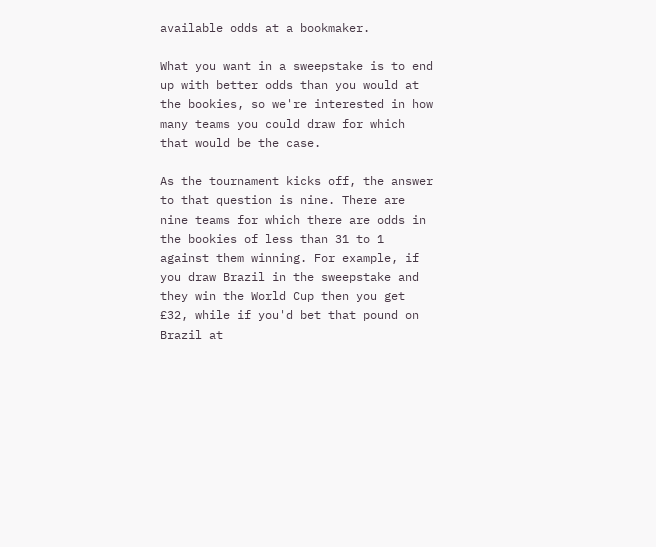available odds at a bookmaker.

What you want in a sweepstake is to end up with better odds than you would at the bookies, so we're interested in how many teams you could draw for which that would be the case.

As the tournament kicks off, the answer to that question is nine. There are nine teams for which there are odds in the bookies of less than 31 to 1 against them winning. For example, if you draw Brazil in the sweepstake and they win the World Cup then you get £32, while if you'd bet that pound on Brazil at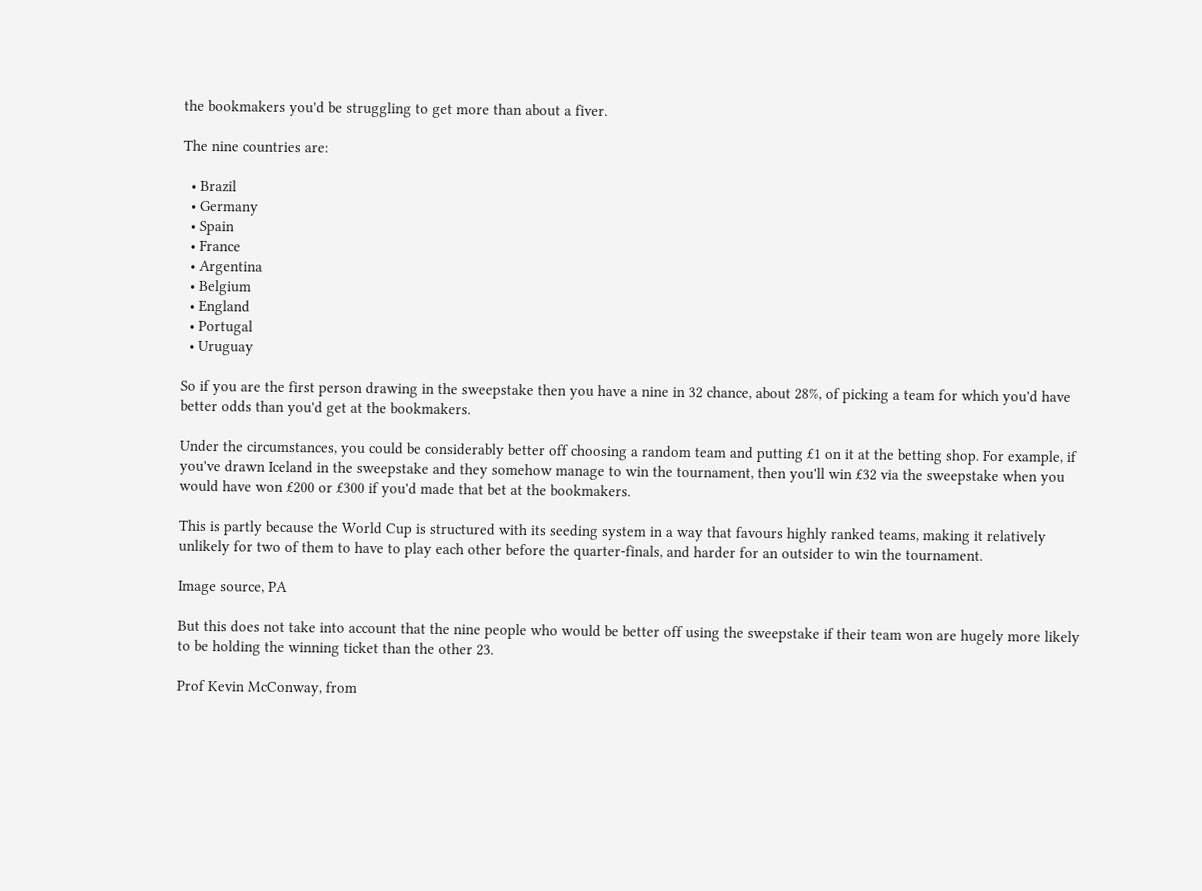the bookmakers you'd be struggling to get more than about a fiver.

The nine countries are:

  • Brazil
  • Germany
  • Spain
  • France
  • Argentina
  • Belgium
  • England
  • Portugal
  • Uruguay

So if you are the first person drawing in the sweepstake then you have a nine in 32 chance, about 28%, of picking a team for which you'd have better odds than you'd get at the bookmakers.

Under the circumstances, you could be considerably better off choosing a random team and putting £1 on it at the betting shop. For example, if you've drawn Iceland in the sweepstake and they somehow manage to win the tournament, then you'll win £32 via the sweepstake when you would have won £200 or £300 if you'd made that bet at the bookmakers.

This is partly because the World Cup is structured with its seeding system in a way that favours highly ranked teams, making it relatively unlikely for two of them to have to play each other before the quarter-finals, and harder for an outsider to win the tournament.

Image source, PA

But this does not take into account that the nine people who would be better off using the sweepstake if their team won are hugely more likely to be holding the winning ticket than the other 23.

Prof Kevin McConway, from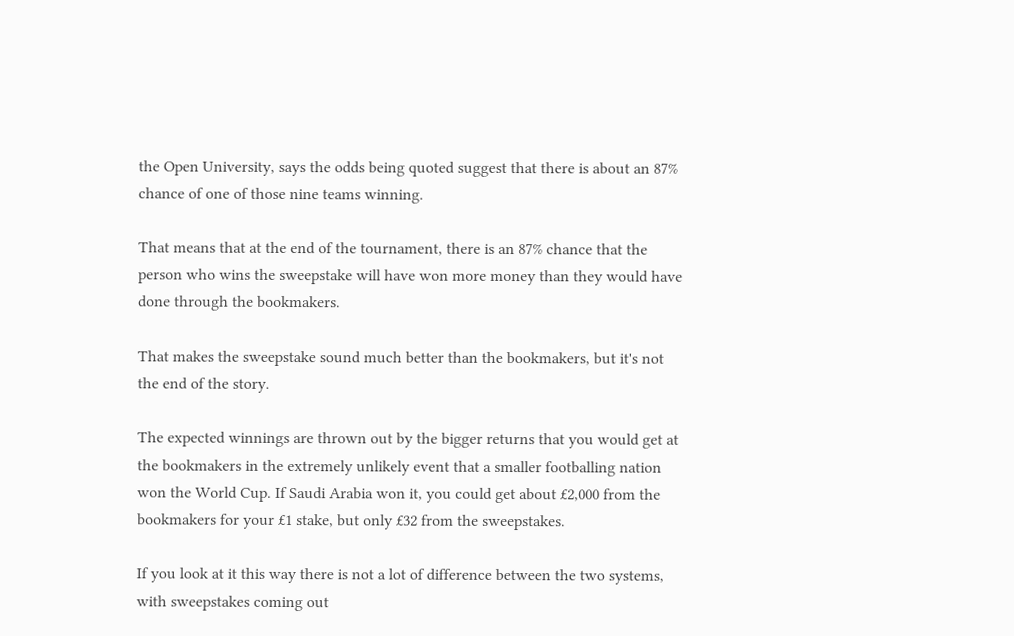the Open University, says the odds being quoted suggest that there is about an 87% chance of one of those nine teams winning.

That means that at the end of the tournament, there is an 87% chance that the person who wins the sweepstake will have won more money than they would have done through the bookmakers.

That makes the sweepstake sound much better than the bookmakers, but it's not the end of the story.

The expected winnings are thrown out by the bigger returns that you would get at the bookmakers in the extremely unlikely event that a smaller footballing nation won the World Cup. If Saudi Arabia won it, you could get about £2,000 from the bookmakers for your £1 stake, but only £32 from the sweepstakes.

If you look at it this way there is not a lot of difference between the two systems, with sweepstakes coming out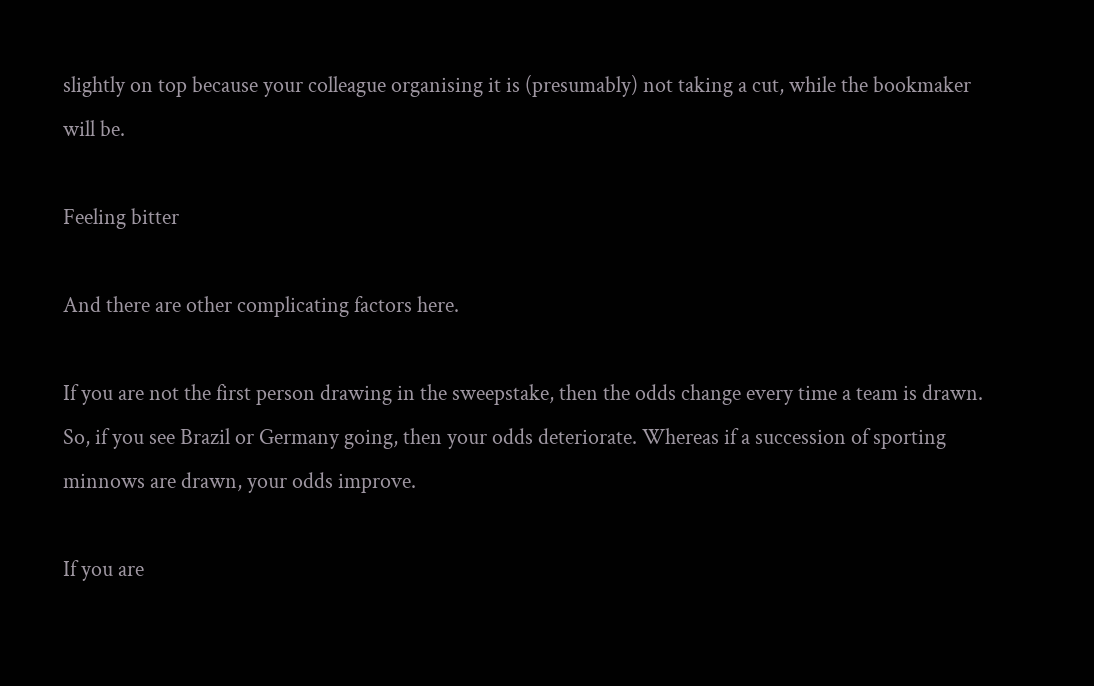slightly on top because your colleague organising it is (presumably) not taking a cut, while the bookmaker will be.

Feeling bitter

And there are other complicating factors here.

If you are not the first person drawing in the sweepstake, then the odds change every time a team is drawn. So, if you see Brazil or Germany going, then your odds deteriorate. Whereas if a succession of sporting minnows are drawn, your odds improve.

If you are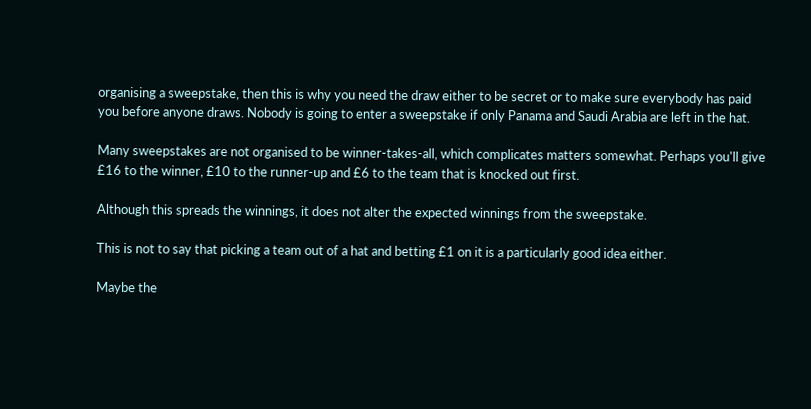organising a sweepstake, then this is why you need the draw either to be secret or to make sure everybody has paid you before anyone draws. Nobody is going to enter a sweepstake if only Panama and Saudi Arabia are left in the hat.

Many sweepstakes are not organised to be winner-takes-all, which complicates matters somewhat. Perhaps you'll give £16 to the winner, £10 to the runner-up and £6 to the team that is knocked out first.

Although this spreads the winnings, it does not alter the expected winnings from the sweepstake.

This is not to say that picking a team out of a hat and betting £1 on it is a particularly good idea either.

Maybe the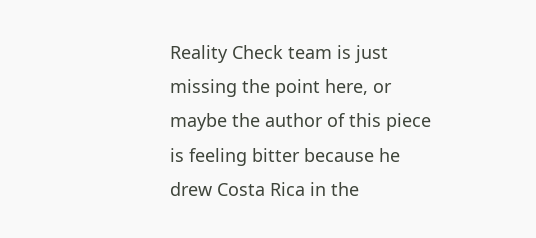Reality Check team is just missing the point here, or maybe the author of this piece is feeling bitter because he drew Costa Rica in the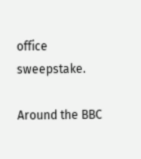office sweepstake.

Around the BBC